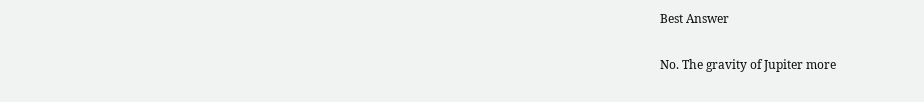Best Answer

No. The gravity of Jupiter more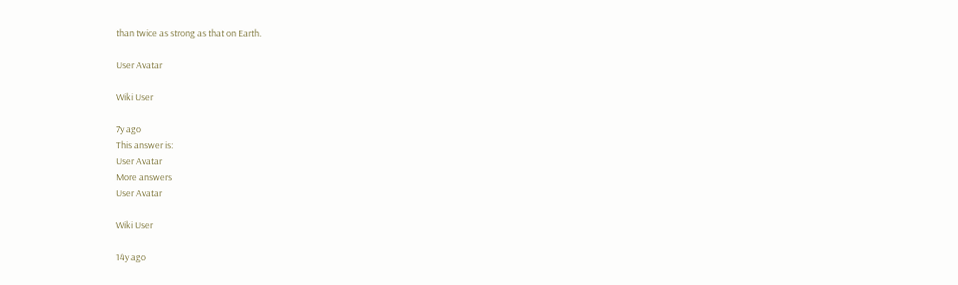than twice as strong as that on Earth.

User Avatar

Wiki User

7y ago
This answer is:
User Avatar
More answers
User Avatar

Wiki User

14y ago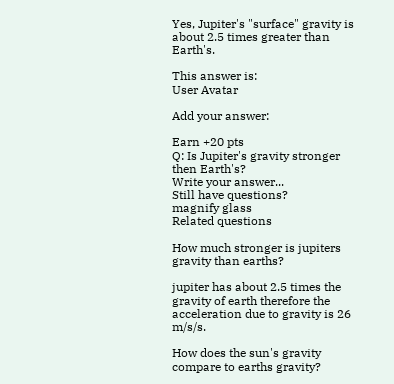Yes, Jupiter's "surface" gravity is about 2.5 times greater than Earth's.

This answer is:
User Avatar

Add your answer:

Earn +20 pts
Q: Is Jupiter's gravity stronger then Earth's?
Write your answer...
Still have questions?
magnify glass
Related questions

How much stronger is jupiters gravity than earths?

jupiter has about 2.5 times the gravity of earth therefore the acceleration due to gravity is 26 m/s/s.

How does the sun's gravity compare to earths gravity?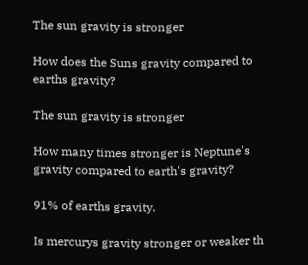The sun gravity is stronger

How does the Suns gravity compared to earths gravity?

The sun gravity is stronger

How many times stronger is Neptune's gravity compared to earth's gravity?

91% of earths gravity.

Is mercurys gravity stronger or weaker th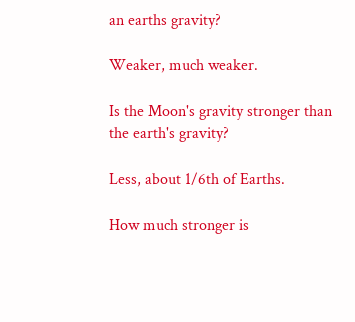an earths gravity?

Weaker, much weaker.

Is the Moon's gravity stronger than the earth's gravity?

Less, about 1/6th of Earths.

How much stronger is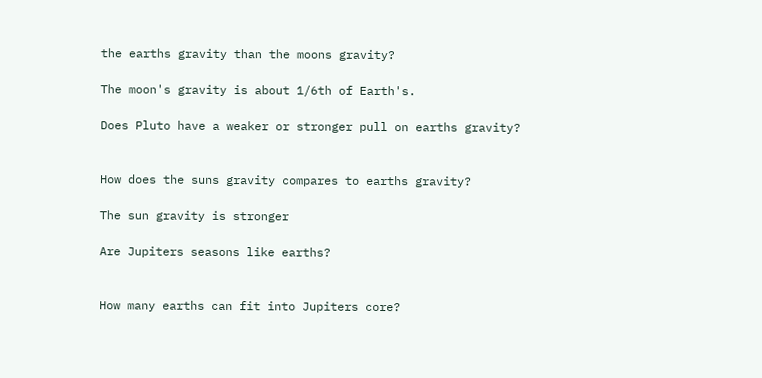the earths gravity than the moons gravity?

The moon's gravity is about 1/6th of Earth's.

Does Pluto have a weaker or stronger pull on earths gravity?


How does the suns gravity compares to earths gravity?

The sun gravity is stronger

Are Jupiters seasons like earths?


How many earths can fit into Jupiters core?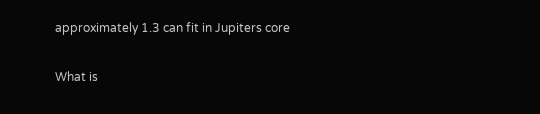approximately 1.3 can fit in Jupiters core

What is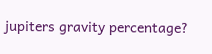jupiters gravity percentage?